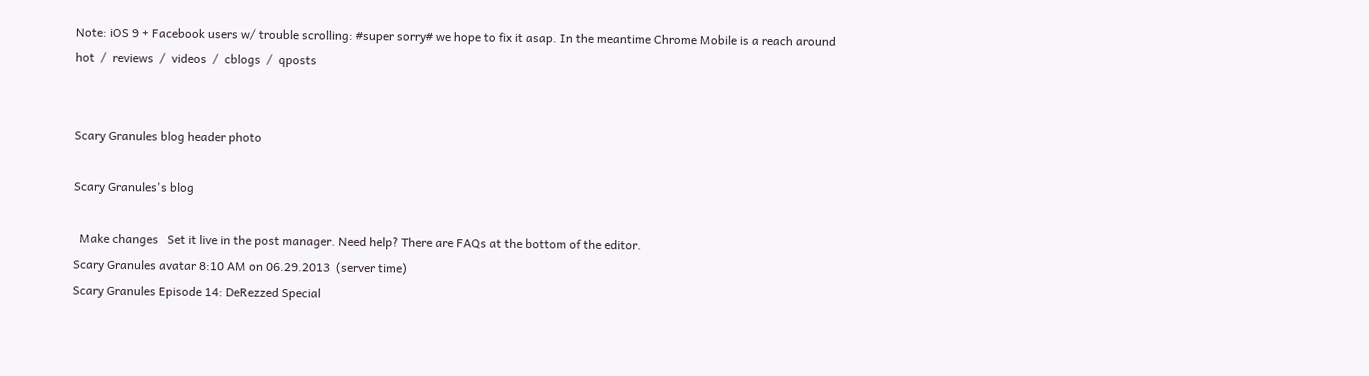Note: iOS 9 + Facebook users w/ trouble scrolling: #super sorry# we hope to fix it asap. In the meantime Chrome Mobile is a reach around
hot  /  reviews  /  videos  /  cblogs  /  qposts


Scary Granules blog header photo

Scary Granules's blog

  Make changes   Set it live in the post manager. Need help? There are FAQs at the bottom of the editor.
Scary Granules avatar 8:10 AM on 06.29.2013  (server time)
Scary Granules Episode 14: DeRezzed Special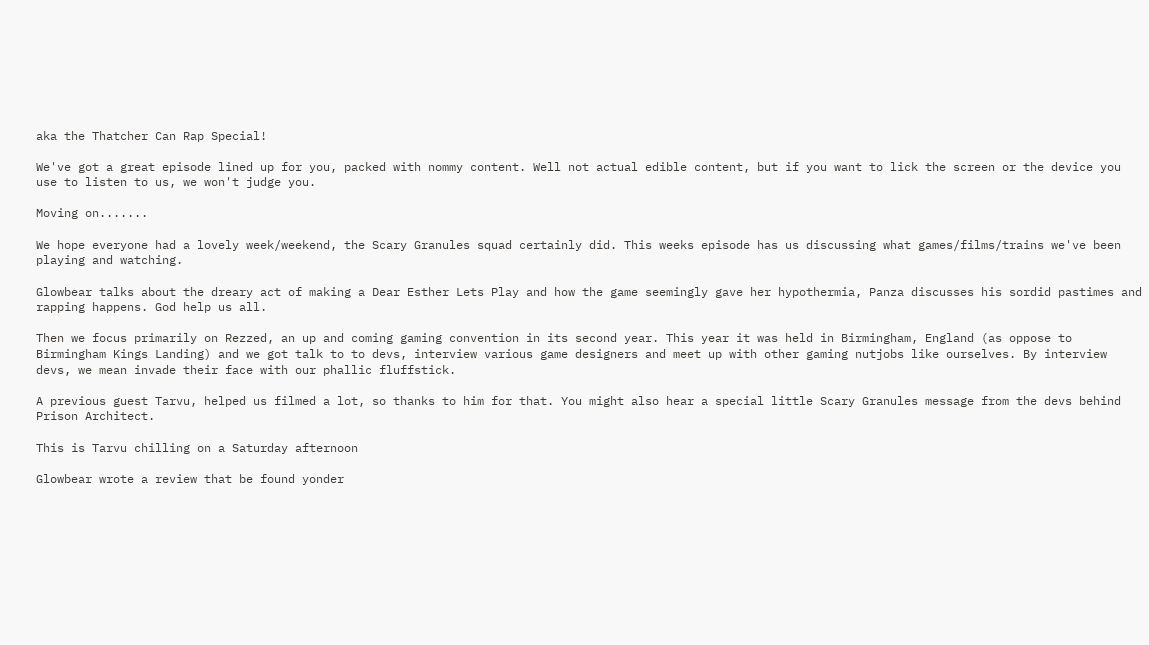aka the Thatcher Can Rap Special!

We've got a great episode lined up for you, packed with nommy content. Well not actual edible content, but if you want to lick the screen or the device you use to listen to us, we won't judge you.

Moving on.......

We hope everyone had a lovely week/weekend, the Scary Granules squad certainly did. This weeks episode has us discussing what games/films/trains we've been playing and watching.

Glowbear talks about the dreary act of making a Dear Esther Lets Play and how the game seemingly gave her hypothermia, Panza discusses his sordid pastimes and rapping happens. God help us all.

Then we focus primarily on Rezzed, an up and coming gaming convention in its second year. This year it was held in Birmingham, England (as oppose to Birmingham Kings Landing) and we got talk to to devs, interview various game designers and meet up with other gaming nutjobs like ourselves. By interview devs, we mean invade their face with our phallic fluffstick.

A previous guest Tarvu, helped us filmed a lot, so thanks to him for that. You might also hear a special little Scary Granules message from the devs behind Prison Architect.

This is Tarvu chilling on a Saturday afternoon

Glowbear wrote a review that be found yonder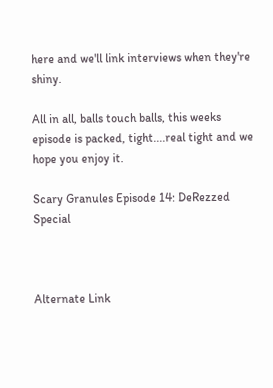here and we'll link interviews when they're shiny.

All in all, balls touch balls, this weeks episode is packed, tight....real tight and we hope you enjoy it.

Scary Granules Episode 14: DeRezzed Special



Alternate Link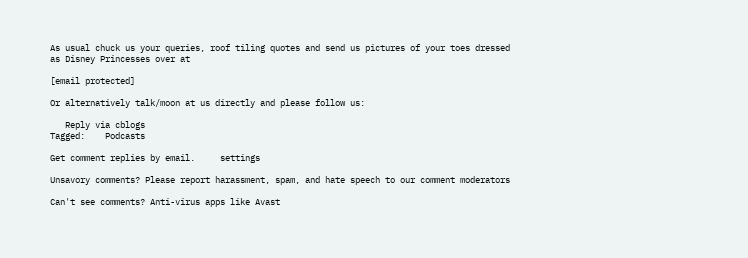As usual chuck us your queries, roof tiling quotes and send us pictures of your toes dressed as Disney Princesses over at

[email protected]

Or alternatively talk/moon at us directly and please follow us:

   Reply via cblogs
Tagged:    Podcasts

Get comment replies by email.     settings

Unsavory comments? Please report harassment, spam, and hate speech to our comment moderators

Can't see comments? Anti-virus apps like Avast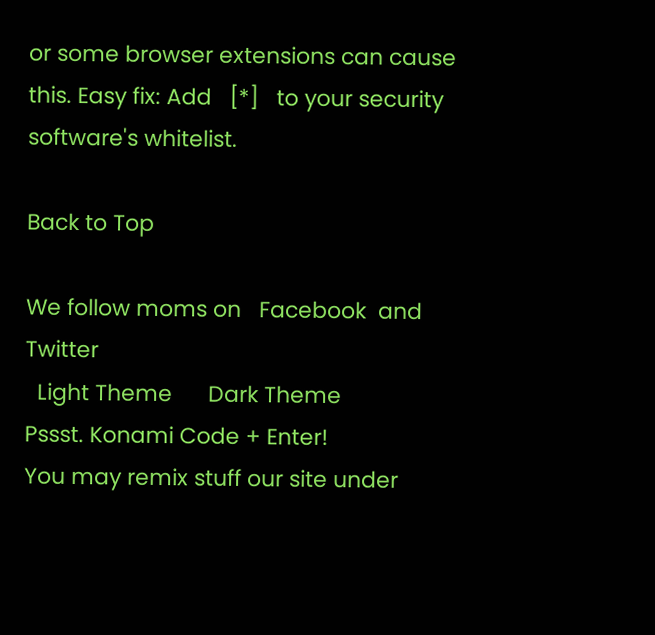or some browser extensions can cause this. Easy fix: Add   [*]   to your security software's whitelist.

Back to Top

We follow moms on   Facebook  and   Twitter
  Light Theme      Dark Theme
Pssst. Konami Code + Enter!
You may remix stuff our site under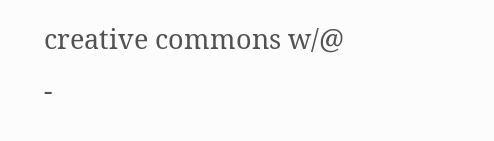creative commons w/@
-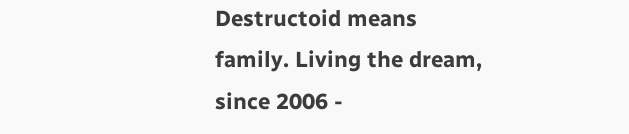Destructoid means family. Living the dream, since 2006 -